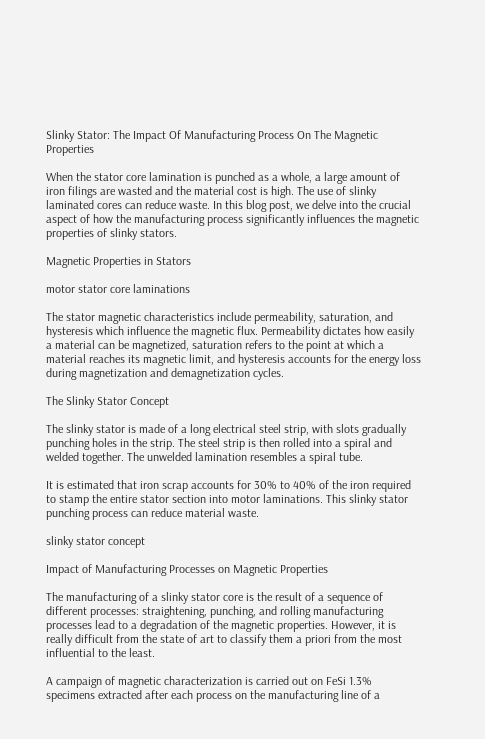Slinky Stator: The Impact Of Manufacturing Process On The Magnetic Properties

When the stator core lamination is punched as a whole, a large amount of iron filings are wasted and the material cost is high. The use of slinky laminated cores can reduce waste. In this blog post, we delve into the crucial aspect of how the manufacturing process significantly influences the magnetic properties of slinky stators.

Magnetic Properties in Stators

motor stator core laminations

The stator magnetic characteristics include permeability, saturation, and hysteresis which influence the magnetic flux. Permeability dictates how easily a material can be magnetized, saturation refers to the point at which a material reaches its magnetic limit, and hysteresis accounts for the energy loss during magnetization and demagnetization cycles.

The Slinky Stator Concept

The slinky stator is made of a long electrical steel strip, with slots gradually punching holes in the strip. The steel strip is then rolled into a spiral and welded together. The unwelded lamination resembles a spiral tube.

It is estimated that iron scrap accounts for 30% to 40% of the iron required to stamp the entire stator section into motor laminations. This slinky stator punching process can reduce material waste.

slinky stator concept

Impact of Manufacturing Processes on Magnetic Properties

The manufacturing of a slinky stator core is the result of a sequence of different processes: straightening, punching, and rolling manufacturing processes lead to a degradation of the magnetic properties. However, it is really difficult from the state of art to classify them a priori from the most influential to the least.

A campaign of magnetic characterization is carried out on FeSi 1.3% specimens extracted after each process on the manufacturing line of a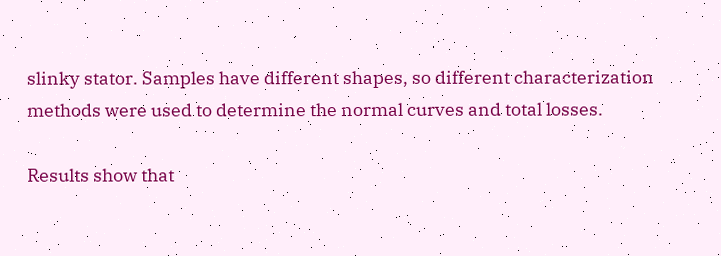slinky stator. Samples have different shapes, so different characterization methods were used to determine the normal curves and total losses.

Results show that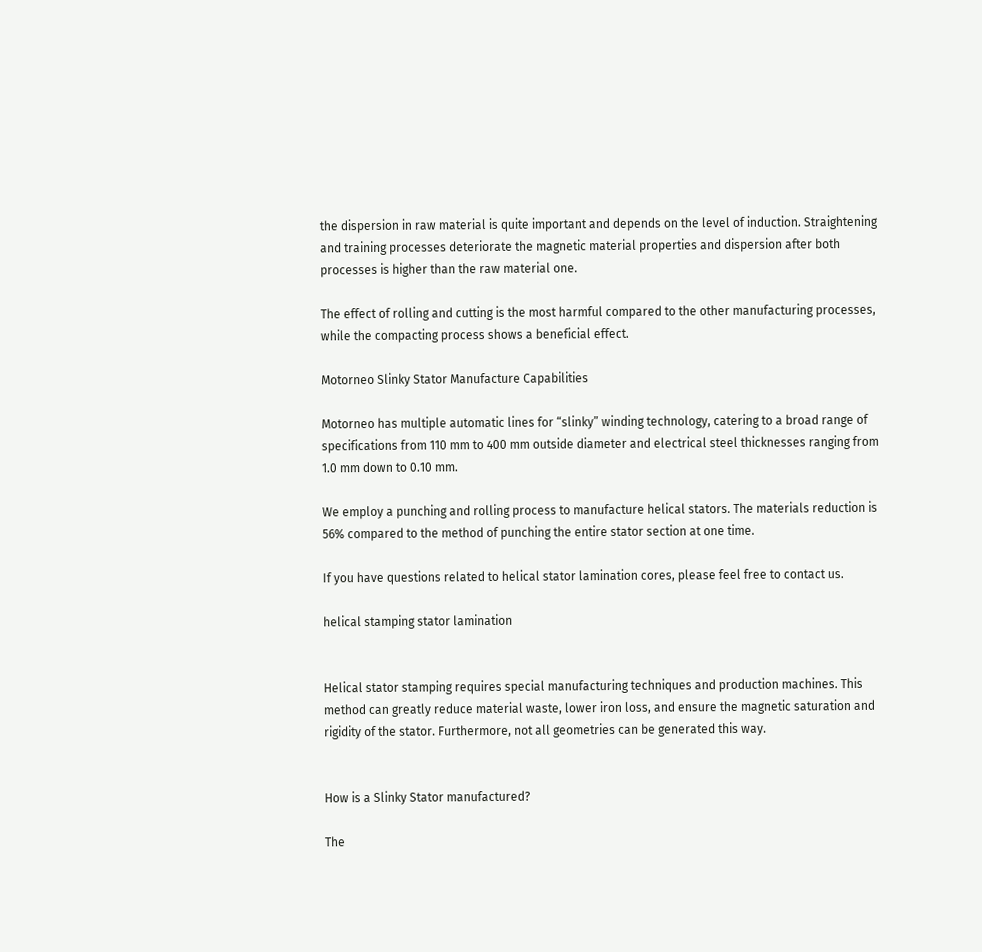the dispersion in raw material is quite important and depends on the level of induction. Straightening and training processes deteriorate the magnetic material properties and dispersion after both processes is higher than the raw material one.

The effect of rolling and cutting is the most harmful compared to the other manufacturing processes, while the compacting process shows a beneficial effect.

Motorneo Slinky Stator Manufacture Capabilities

Motorneo has multiple automatic lines for “slinky” winding technology, catering to a broad range of specifications from 110 mm to 400 mm outside diameter and electrical steel thicknesses ranging from 1.0 mm down to 0.10 mm.

We employ a punching and rolling process to manufacture helical stators. The materials reduction is 56% compared to the method of punching the entire stator section at one time.

If you have questions related to helical stator lamination cores, please feel free to contact us.

helical stamping stator lamination


Helical stator stamping requires special manufacturing techniques and production machines. This method can greatly reduce material waste, lower iron loss, and ensure the magnetic saturation and rigidity of the stator. Furthermore, not all geometries can be generated this way.


How is a Slinky Stator manufactured?

The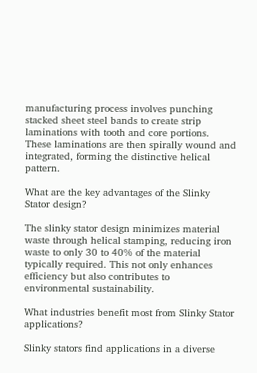manufacturing process involves punching stacked sheet steel bands to create strip laminations with tooth and core portions. These laminations are then spirally wound and integrated, forming the distinctive helical pattern.

What are the key advantages of the Slinky Stator design?

The slinky stator design minimizes material waste through helical stamping, reducing iron waste to only 30 to 40% of the material typically required. This not only enhances efficiency but also contributes to environmental sustainability.

What industries benefit most from Slinky Stator applications?

Slinky stators find applications in a diverse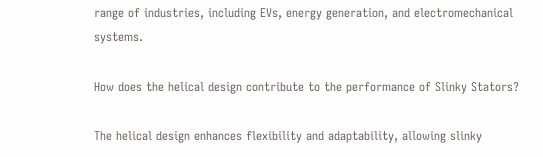range of industries, including EVs, energy generation, and electromechanical systems.

How does the helical design contribute to the performance of Slinky Stators?

The helical design enhances flexibility and adaptability, allowing slinky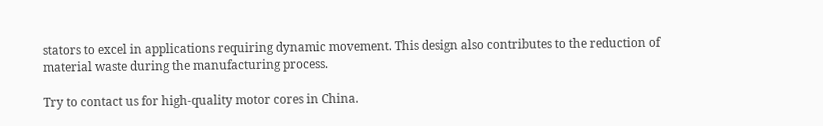stators to excel in applications requiring dynamic movement. This design also contributes to the reduction of material waste during the manufacturing process.

Try to contact us for high-quality motor cores in China.